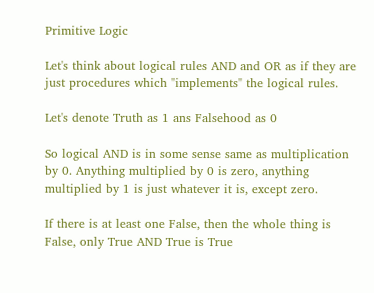Primitive Logic

Let's think about logical rules AND and OR as if they are just procedures which "implements" the logical rules.

Let's denote Truth as 1 ans Falsehood as 0

So logical AND is in some sense same as multiplication by 0. Anything multiplied by 0 is zero, anything multiplied by 1 is just whatever it is, except zero.

If there is at least one False, then the whole thing is False, only True AND True is True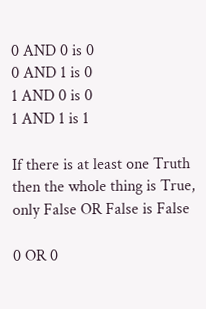0 AND 0 is 0
0 AND 1 is 0
1 AND 0 is 0
1 AND 1 is 1

If there is at least one Truth then the whole thing is True, only False OR False is False

0 OR 0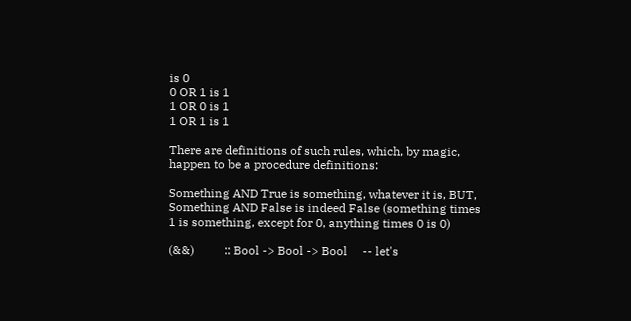is 0
0 OR 1 is 1
1 OR 0 is 1
1 OR 1 is 1

There are definitions of such rules, which, by magic, happen to be a procedure definitions:

Something AND True is something, whatever it is, BUT, Something AND False is indeed False (something times 1 is something, except for 0, anything times 0 is 0)

(&&)          :: Bool -> Bool -> Bool     -- let's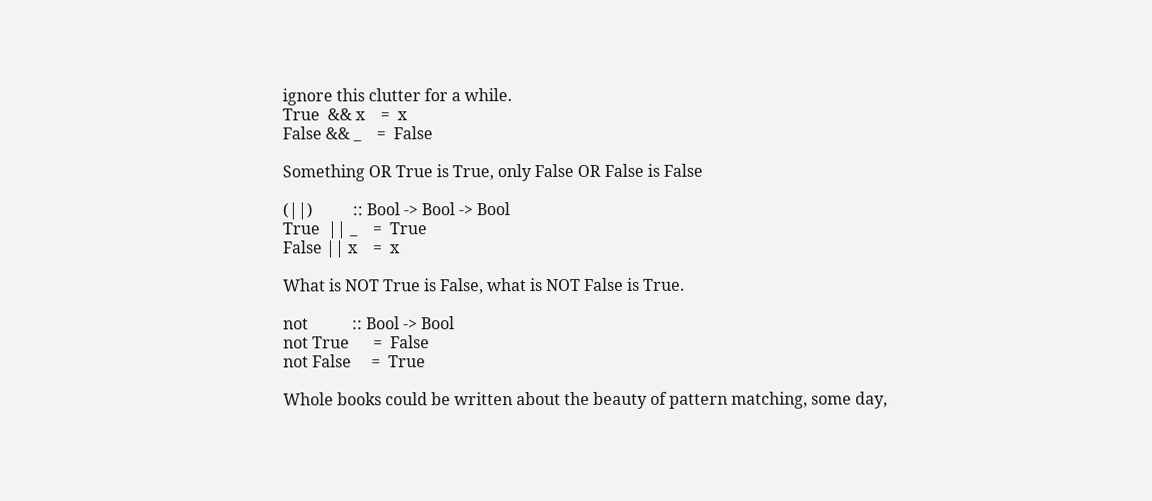ignore this clutter for a while.
True  && x    =  x
False && _    =  False

Something OR True is True, only False OR False is False

(||)          :: Bool -> Bool -> Bool
True  || _    =  True
False || x    =  x

What is NOT True is False, what is NOT False is True.

not           :: Bool -> Bool
not True      =  False
not False     =  True

Whole books could be written about the beauty of pattern matching, some day,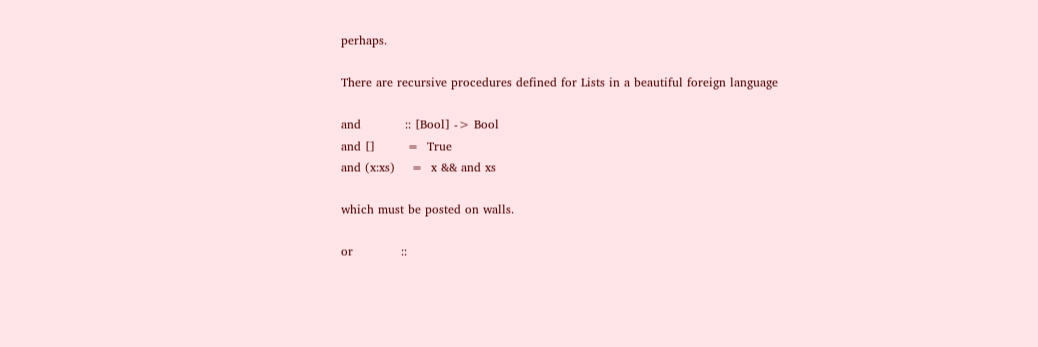perhaps.

There are recursive procedures defined for Lists in a beautiful foreign language

and           :: [Bool] -> Bool
and []        =  True
and (x:xs)    =  x && and xs

which must be posted on walls.

or            ::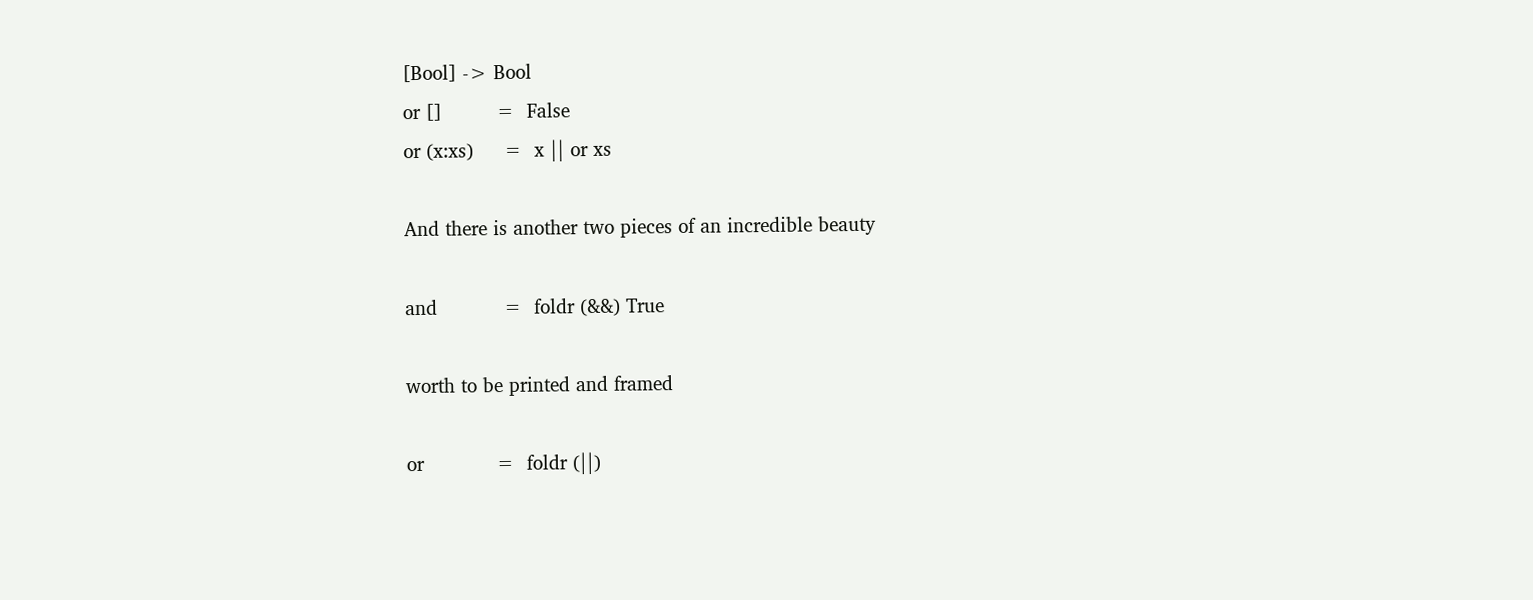[Bool] -> Bool
or []         =  False
or (x:xs)     =  x || or xs

And there is another two pieces of an incredible beauty

and           =  foldr (&&) True

worth to be printed and framed

or            =  foldr (||)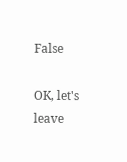False

OK, let's leave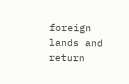foreign lands and return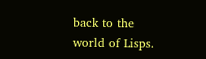back to the world of Lisps.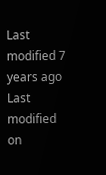Last modified 7 years ago Last modified on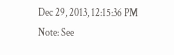Dec 29, 2013, 12:15:36 PM
Note: See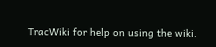TracWiki for help on using the wiki.